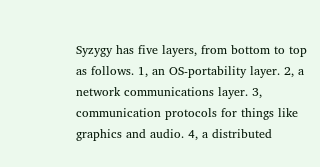Syzygy has five layers, from bottom to top as follows. 1, an OS-portability layer. 2, a network communications layer. 3, communication protocols for things like graphics and audio. 4, a distributed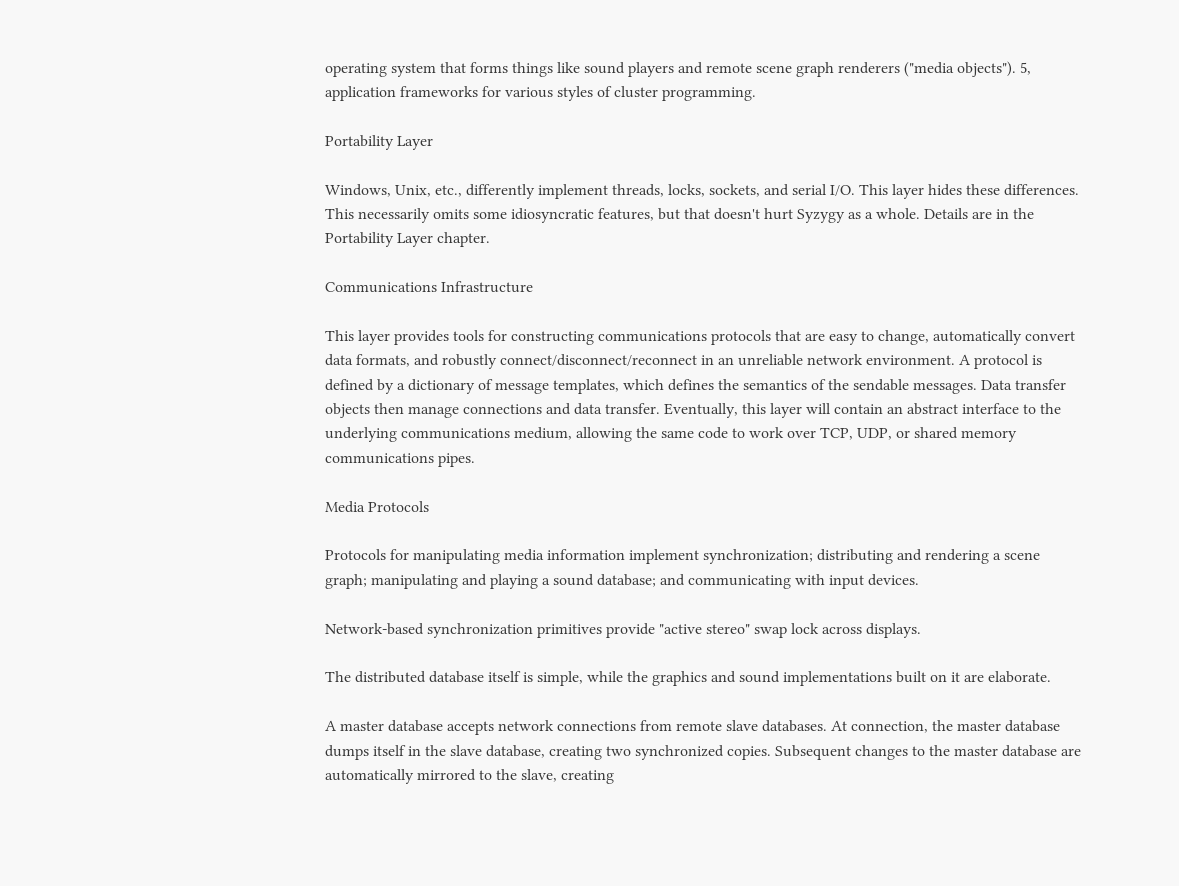operating system that forms things like sound players and remote scene graph renderers ("media objects"). 5, application frameworks for various styles of cluster programming.

Portability Layer

Windows, Unix, etc., differently implement threads, locks, sockets, and serial I/O. This layer hides these differences. This necessarily omits some idiosyncratic features, but that doesn't hurt Syzygy as a whole. Details are in the Portability Layer chapter.

Communications Infrastructure

This layer provides tools for constructing communications protocols that are easy to change, automatically convert data formats, and robustly connect/disconnect/reconnect in an unreliable network environment. A protocol is defined by a dictionary of message templates, which defines the semantics of the sendable messages. Data transfer objects then manage connections and data transfer. Eventually, this layer will contain an abstract interface to the underlying communications medium, allowing the same code to work over TCP, UDP, or shared memory communications pipes.

Media Protocols

Protocols for manipulating media information implement synchronization; distributing and rendering a scene graph; manipulating and playing a sound database; and communicating with input devices.

Network-based synchronization primitives provide "active stereo" swap lock across displays.

The distributed database itself is simple, while the graphics and sound implementations built on it are elaborate.

A master database accepts network connections from remote slave databases. At connection, the master database dumps itself in the slave database, creating two synchronized copies. Subsequent changes to the master database are automatically mirrored to the slave, creating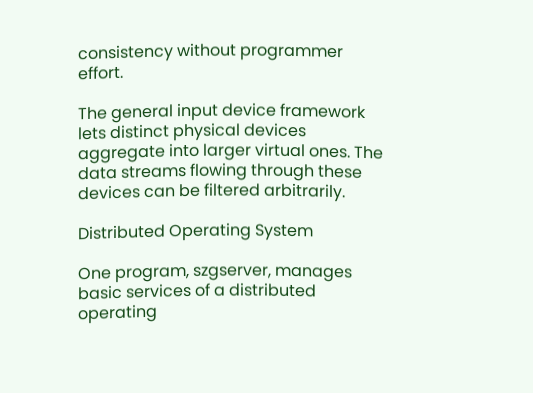consistency without programmer effort.

The general input device framework lets distinct physical devices aggregate into larger virtual ones. The data streams flowing through these devices can be filtered arbitrarily.

Distributed Operating System

One program, szgserver, manages basic services of a distributed operating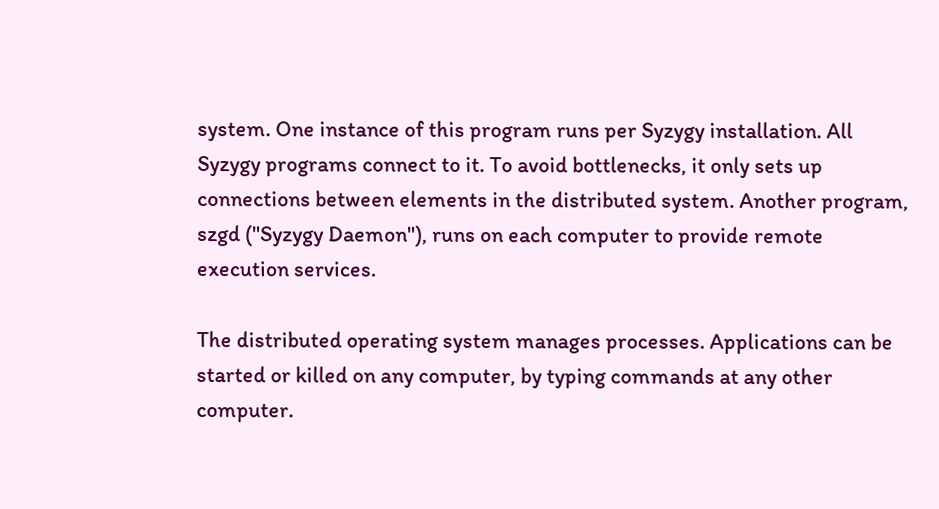system. One instance of this program runs per Syzygy installation. All Syzygy programs connect to it. To avoid bottlenecks, it only sets up connections between elements in the distributed system. Another program, szgd ("Syzygy Daemon"), runs on each computer to provide remote execution services.

The distributed operating system manages processes. Applications can be started or killed on any computer, by typing commands at any other computer.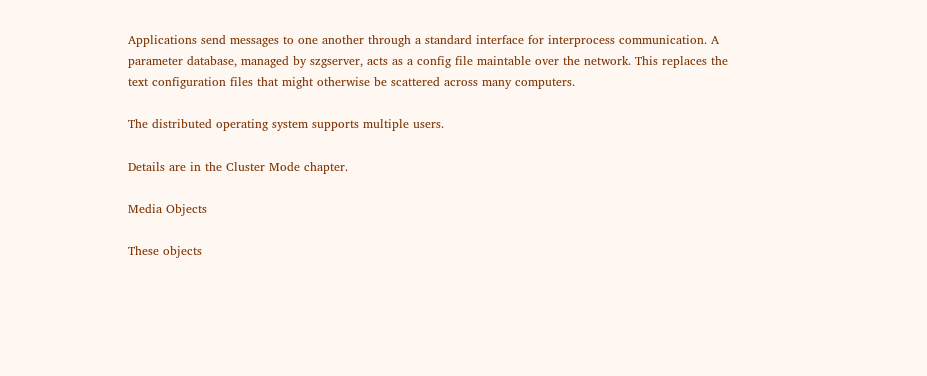Applications send messages to one another through a standard interface for interprocess communication. A parameter database, managed by szgserver, acts as a config file maintable over the network. This replaces the text configuration files that might otherwise be scattered across many computers.

The distributed operating system supports multiple users.

Details are in the Cluster Mode chapter.

Media Objects

These objects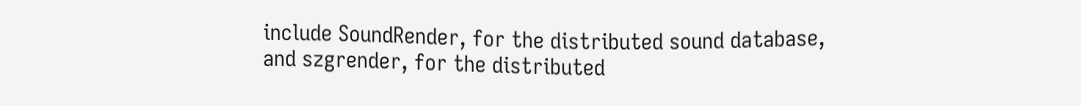include SoundRender, for the distributed sound database, and szgrender, for the distributed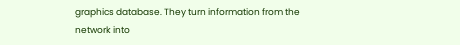graphics database. They turn information from the network into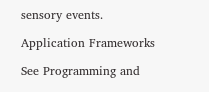sensory events.

Application Frameworks

See Programming and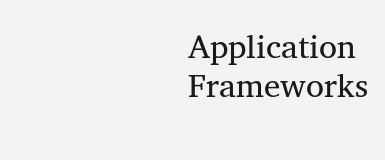Application Frameworks